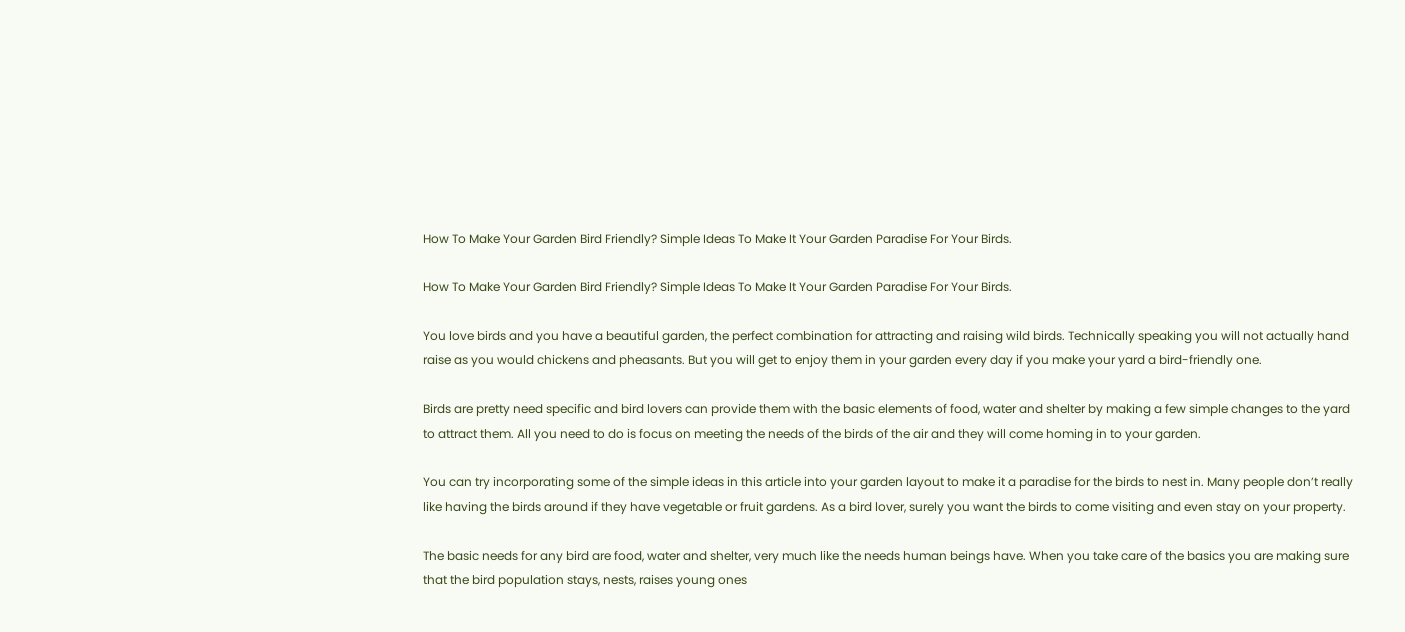How To Make Your Garden Bird Friendly? Simple Ideas To Make It Your Garden Paradise For Your Birds.

How To Make Your Garden Bird Friendly? Simple Ideas To Make It Your Garden Paradise For Your Birds.

You love birds and you have a beautiful garden, the perfect combination for attracting and raising wild birds. Technically speaking you will not actually hand raise as you would chickens and pheasants. But you will get to enjoy them in your garden every day if you make your yard a bird-friendly one.

Birds are pretty need specific and bird lovers can provide them with the basic elements of food, water and shelter by making a few simple changes to the yard to attract them. All you need to do is focus on meeting the needs of the birds of the air and they will come homing in to your garden.

You can try incorporating some of the simple ideas in this article into your garden layout to make it a paradise for the birds to nest in. Many people don’t really like having the birds around if they have vegetable or fruit gardens. As a bird lover, surely you want the birds to come visiting and even stay on your property.

The basic needs for any bird are food, water and shelter, very much like the needs human beings have. When you take care of the basics you are making sure that the bird population stays, nests, raises young ones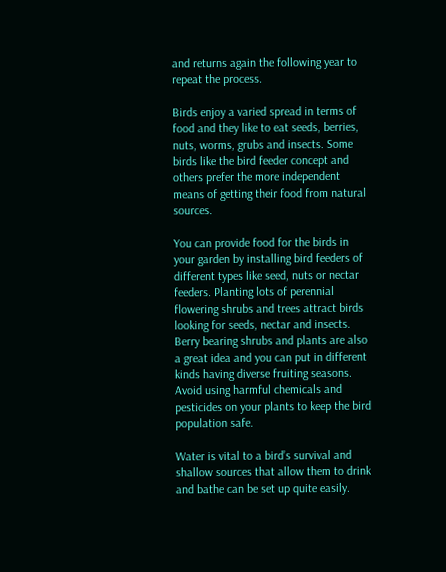and returns again the following year to repeat the process.

Birds enjoy a varied spread in terms of food and they like to eat seeds, berries, nuts, worms, grubs and insects. Some birds like the bird feeder concept and others prefer the more independent means of getting their food from natural sources.

You can provide food for the birds in your garden by installing bird feeders of different types like seed, nuts or nectar feeders. Planting lots of perennial flowering shrubs and trees attract birds looking for seeds, nectar and insects. Berry bearing shrubs and plants are also a great idea and you can put in different kinds having diverse fruiting seasons. Avoid using harmful chemicals and pesticides on your plants to keep the bird population safe.

Water is vital to a bird’s survival and shallow sources that allow them to drink and bathe can be set up quite easily.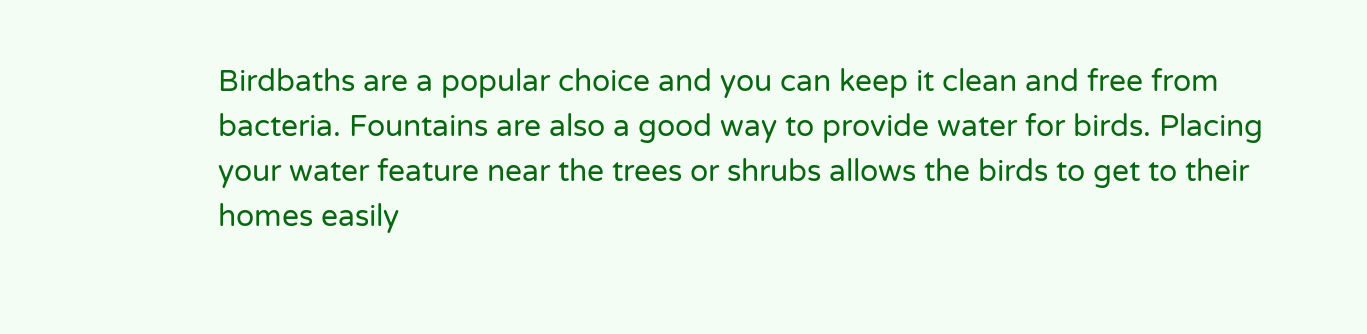Birdbaths are a popular choice and you can keep it clean and free from bacteria. Fountains are also a good way to provide water for birds. Placing your water feature near the trees or shrubs allows the birds to get to their homes easily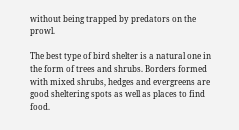without being trapped by predators on the prowl.

The best type of bird shelter is a natural one in the form of trees and shrubs. Borders formed with mixed shrubs, hedges and evergreens are good sheltering spots as well as places to find food.